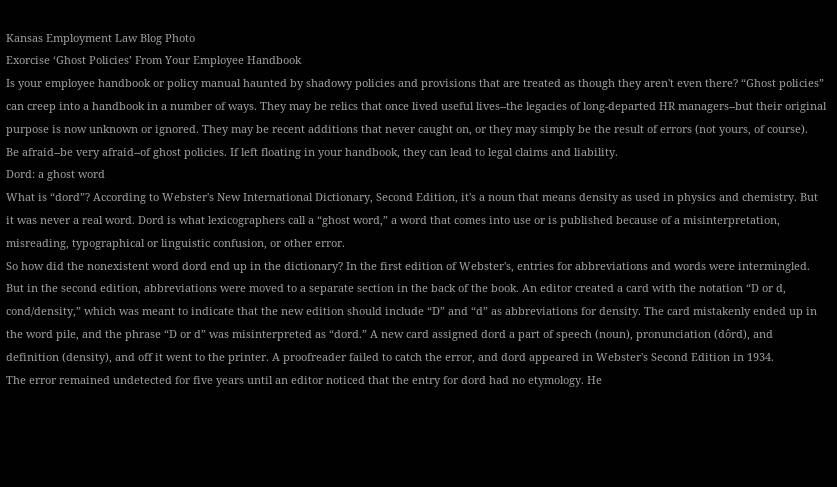Kansas Employment Law Blog Photo
Exorcise ‘Ghost Policies’ From Your Employee Handbook
Is your employee handbook or policy manual haunted by shadowy policies and provisions that are treated as though they aren't even there? “Ghost policies” can creep into a handbook in a number of ways. They may be relics that once lived useful lives--the legacies of long-departed HR managers--but their original purpose is now unknown or ignored. They may be recent additions that never caught on, or they may simply be the result of errors (not yours, of course).
Be afraid--be very afraid--of ghost policies. If left floating in your handbook, they can lead to legal claims and liability.
Dord: a ghost word
What is “dord”? According to Webster's New International Dictionary, Second Edition, it's a noun that means density as used in physics and chemistry. But it was never a real word. Dord is what lexicographers call a “ghost word,” a word that comes into use or is published because of a misinterpretation, misreading, typographical or linguistic confusion, or other error.
So how did the nonexistent word dord end up in the dictionary? In the first edition of Webster's, entries for abbreviations and words were intermingled. But in the second edition, abbreviations were moved to a separate section in the back of the book. An editor created a card with the notation “D or d, cond/density,” which was meant to indicate that the new edition should include “D” and “d” as abbreviations for density. The card mistakenly ended up in the word pile, and the phrase “D or d” was misinterpreted as “dord.” A new card assigned dord a part of speech (noun), pronunciation (dôrd), and definition (density), and off it went to the printer. A proofreader failed to catch the error, and dord appeared in Webster's Second Edition in 1934.
The error remained undetected for five years until an editor noticed that the entry for dord had no etymology. He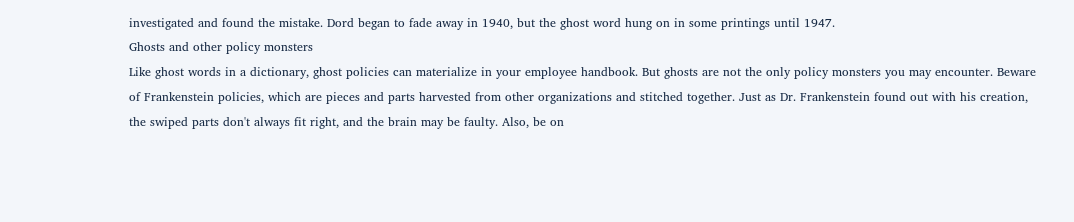investigated and found the mistake. Dord began to fade away in 1940, but the ghost word hung on in some printings until 1947.
Ghosts and other policy monsters
Like ghost words in a dictionary, ghost policies can materialize in your employee handbook. But ghosts are not the only policy monsters you may encounter. Beware of Frankenstein policies, which are pieces and parts harvested from other organizations and stitched together. Just as Dr. Frankenstein found out with his creation, the swiped parts don't always fit right, and the brain may be faulty. Also, be on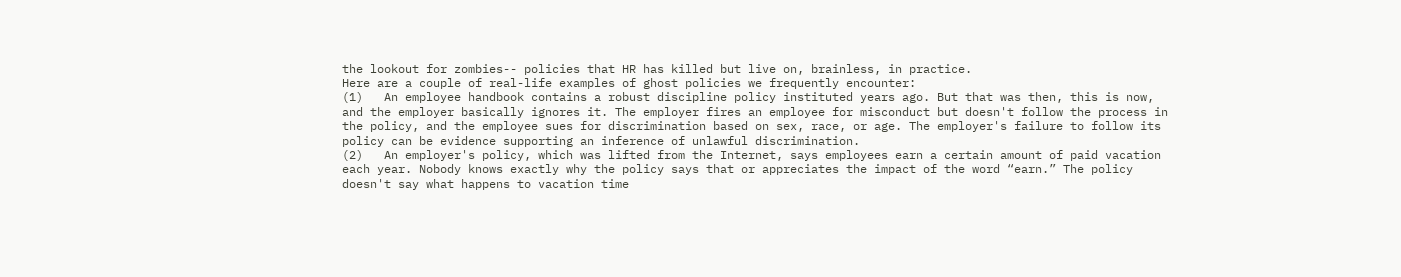the lookout for zombies-- policies that HR has killed but live on, brainless, in practice.
Here are a couple of real-life examples of ghost policies we frequently encounter:
(1)   An employee handbook contains a robust discipline policy instituted years ago. But that was then, this is now, and the employer basically ignores it. The employer fires an employee for misconduct but doesn't follow the process in the policy, and the employee sues for discrimination based on sex, race, or age. The employer's failure to follow its policy can be evidence supporting an inference of unlawful discrimination.
(2)   An employer's policy, which was lifted from the Internet, says employees earn a certain amount of paid vacation each year. Nobody knows exactly why the policy says that or appreciates the impact of the word “earn.” The policy doesn't say what happens to vacation time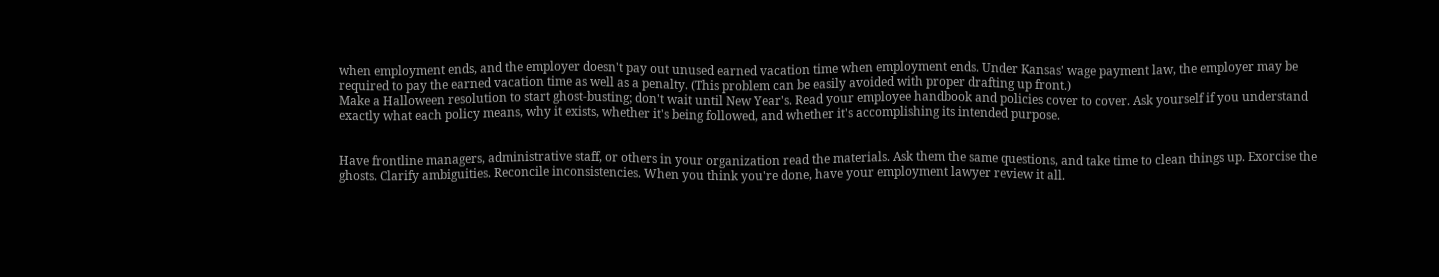when employment ends, and the employer doesn't pay out unused earned vacation time when employment ends. Under Kansas' wage payment law, the employer may be required to pay the earned vacation time as well as a penalty. (This problem can be easily avoided with proper drafting up front.)
Make a Halloween resolution to start ghost-busting; don't wait until New Year's. Read your employee handbook and policies cover to cover. Ask yourself if you understand exactly what each policy means, why it exists, whether it's being followed, and whether it's accomplishing its intended purpose.


Have frontline managers, administrative staff, or others in your organization read the materials. Ask them the same questions, and take time to clean things up. Exorcise the ghosts. Clarify ambiguities. Reconcile inconsistencies. When you think you're done, have your employment lawyer review it all.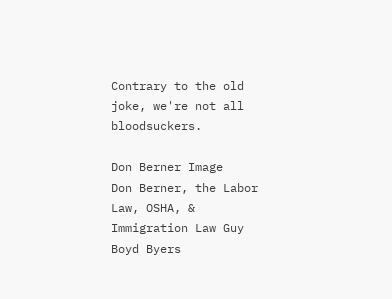Contrary to the old joke, we're not all bloodsuckers.

Don Berner Image
Don Berner, the Labor Law, OSHA, & Immigration Law Guy
Boyd Byers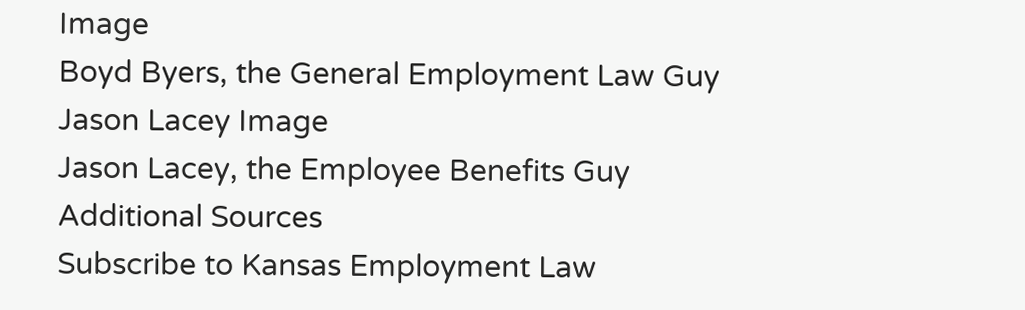Image
Boyd Byers, the General Employment Law Guy
Jason Lacey Image
Jason Lacey, the Employee Benefits Guy
Additional Sources
Subscribe to Kansas Employment Law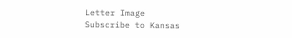Letter Image
Subscribe to Kansas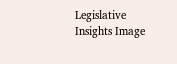Legislative Insights Image